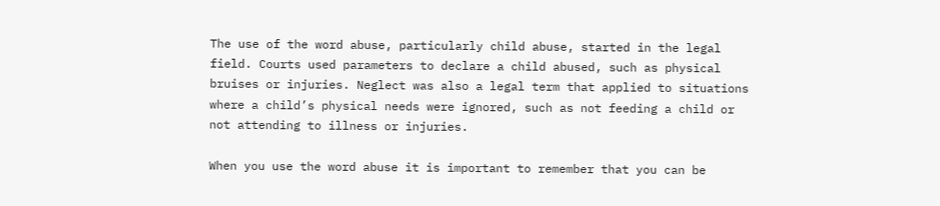The use of the word abuse, particularly child abuse, started in the legal field. Courts used parameters to declare a child abused, such as physical bruises or injuries. Neglect was also a legal term that applied to situations where a child’s physical needs were ignored, such as not feeding a child or not attending to illness or injuries.

When you use the word abuse it is important to remember that you can be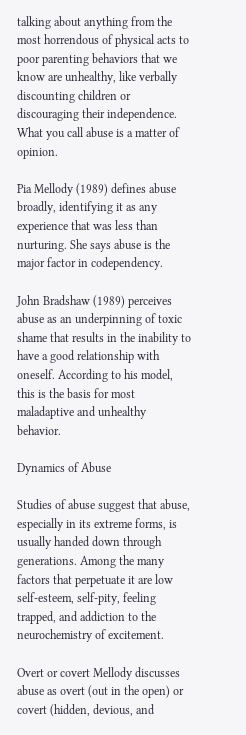talking about anything from the most horrendous of physical acts to poor parenting behaviors that we know are unhealthy, like verbally discounting children or discouraging their independence. What you call abuse is a matter of opinion.

Pia Mellody (1989) defines abuse broadly, identifying it as any experience that was less than nurturing. She says abuse is the major factor in codependency.

John Bradshaw (1989) perceives abuse as an underpinning of toxic shame that results in the inability to have a good relationship with oneself. According to his model, this is the basis for most maladaptive and unhealthy behavior.

Dynamics of Abuse

Studies of abuse suggest that abuse, especially in its extreme forms, is usually handed down through generations. Among the many factors that perpetuate it are low self-esteem, self-pity, feeling trapped, and addiction to the neurochemistry of excitement.

Overt or covert Mellody discusses abuse as overt (out in the open) or covert (hidden, devious, and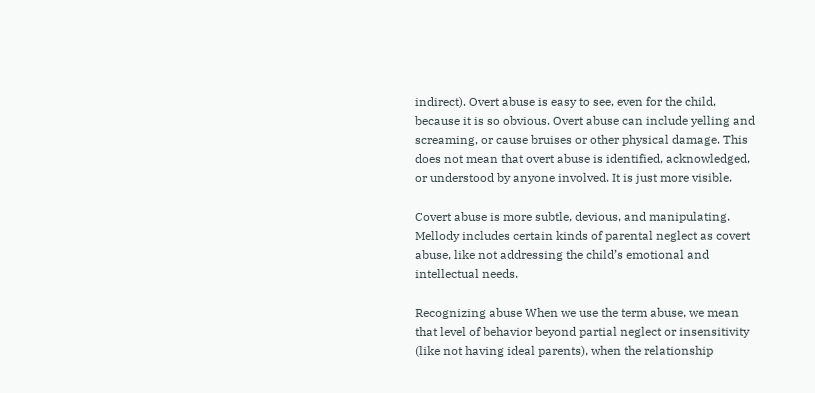indirect). Overt abuse is easy to see, even for the child, because it is so obvious. Overt abuse can include yelling and screaming, or cause bruises or other physical damage. This does not mean that overt abuse is identified, acknowledged, or understood by anyone involved. It is just more visible.

Covert abuse is more subtle, devious, and manipulating. Mellody includes certain kinds of parental neglect as covert abuse, like not addressing the child’s emotional and intellectual needs.

Recognizing abuse When we use the term abuse, we mean that level of behavior beyond partial neglect or insensitivity (like not having ideal parents), when the relationship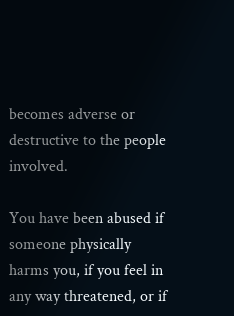becomes adverse or destructive to the people involved.

You have been abused if someone physically harms you, if you feel in any way threatened, or if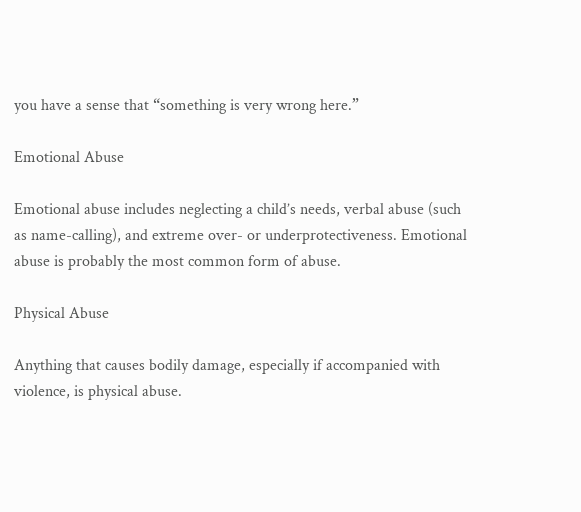you have a sense that “something is very wrong here.”

Emotional Abuse

Emotional abuse includes neglecting a child’s needs, verbal abuse (such as name-calling), and extreme over- or underprotectiveness. Emotional abuse is probably the most common form of abuse.

Physical Abuse

Anything that causes bodily damage, especially if accompanied with violence, is physical abuse.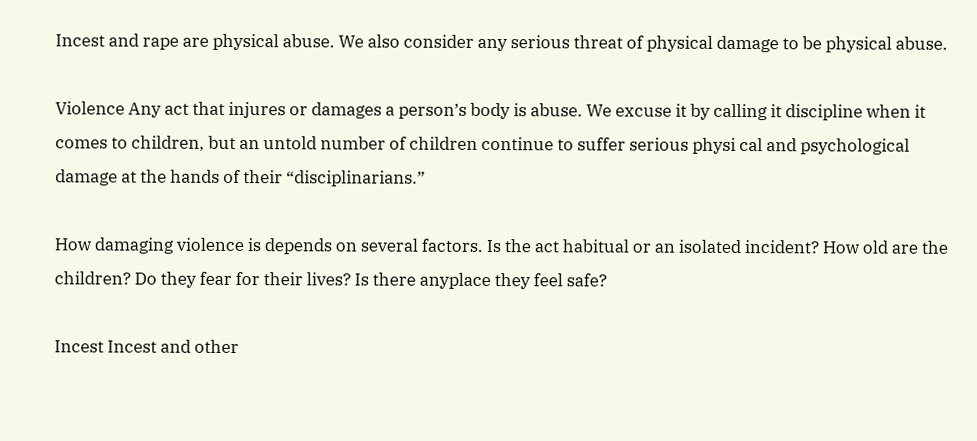Incest and rape are physical abuse. We also consider any serious threat of physical damage to be physical abuse.

Violence Any act that injures or damages a person’s body is abuse. We excuse it by calling it discipline when it comes to children, but an untold number of children continue to suffer serious physi cal and psychological damage at the hands of their “disciplinarians.”

How damaging violence is depends on several factors. Is the act habitual or an isolated incident? How old are the children? Do they fear for their lives? Is there anyplace they feel safe?

Incest Incest and other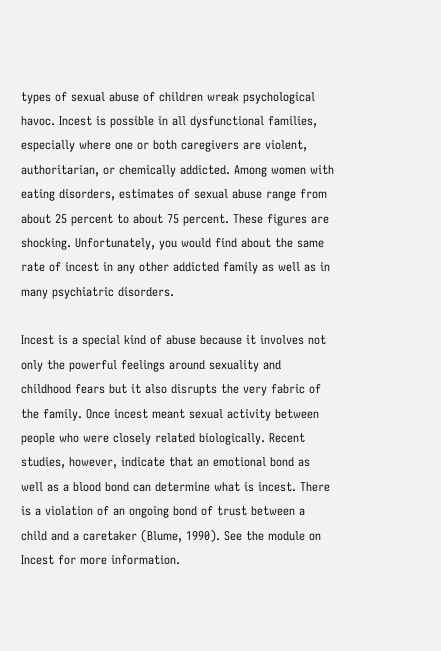types of sexual abuse of children wreak psychological havoc. Incest is possible in all dysfunctional families, especially where one or both caregivers are violent, authoritarian, or chemically addicted. Among women with eating disorders, estimates of sexual abuse range from about 25 percent to about 75 percent. These figures are shocking. Unfortunately, you would find about the same rate of incest in any other addicted family as well as in many psychiatric disorders.

Incest is a special kind of abuse because it involves not only the powerful feelings around sexuality and childhood fears but it also disrupts the very fabric of the family. Once incest meant sexual activity between people who were closely related biologically. Recent studies, however, indicate that an emotional bond as well as a blood bond can determine what is incest. There is a violation of an ongoing bond of trust between a child and a caretaker (Blume, 1990). See the module on Incest for more information.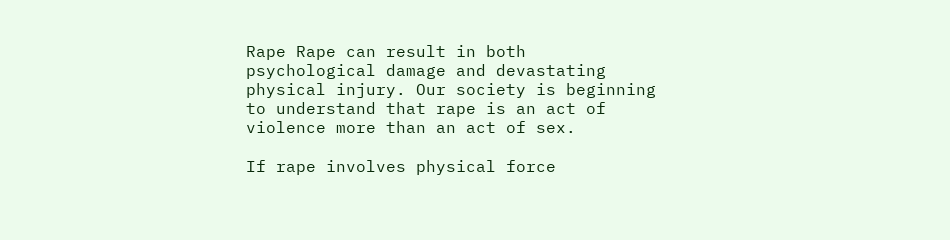Rape Rape can result in both psychological damage and devastating physical injury. Our society is beginning to understand that rape is an act of violence more than an act of sex.

If rape involves physical force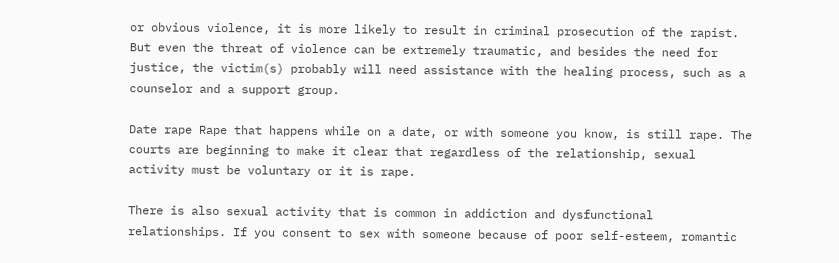or obvious violence, it is more likely to result in criminal prosecution of the rapist. But even the threat of violence can be extremely traumatic, and besides the need for justice, the victim(s) probably will need assistance with the healing process, such as a counselor and a support group.

Date rape Rape that happens while on a date, or with someone you know, is still rape. The courts are beginning to make it clear that regardless of the relationship, sexual activity must be voluntary or it is rape.

There is also sexual activity that is common in addiction and dysfunctional relationships. If you consent to sex with someone because of poor self-esteem, romantic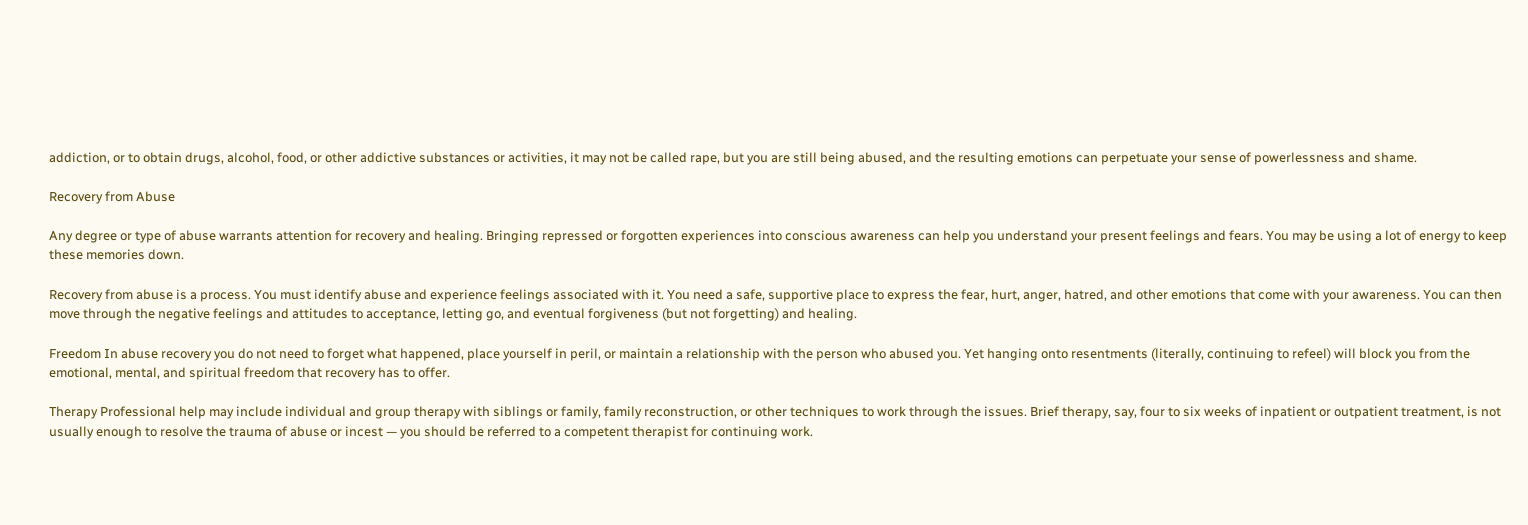addiction, or to obtain drugs, alcohol, food, or other addictive substances or activities, it may not be called rape, but you are still being abused, and the resulting emotions can perpetuate your sense of powerlessness and shame.

Recovery from Abuse

Any degree or type of abuse warrants attention for recovery and healing. Bringing repressed or forgotten experiences into conscious awareness can help you understand your present feelings and fears. You may be using a lot of energy to keep these memories down.

Recovery from abuse is a process. You must identify abuse and experience feelings associated with it. You need a safe, supportive place to express the fear, hurt, anger, hatred, and other emotions that come with your awareness. You can then move through the negative feelings and attitudes to acceptance, letting go, and eventual forgiveness (but not forgetting) and healing.

Freedom In abuse recovery you do not need to forget what happened, place yourself in peril, or maintain a relationship with the person who abused you. Yet hanging onto resentments (literally, continuing to refeel) will block you from the emotional, mental, and spiritual freedom that recovery has to offer.

Therapy Professional help may include individual and group therapy with siblings or family, family reconstruction, or other techniques to work through the issues. Brief therapy, say, four to six weeks of inpatient or outpatient treatment, is not usually enough to resolve the trauma of abuse or incest — you should be referred to a competent therapist for continuing work.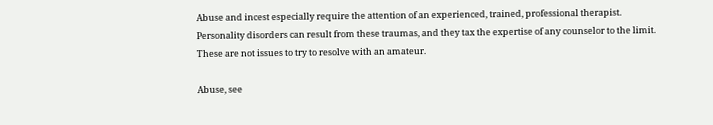Abuse and incest especially require the attention of an experienced, trained, professional therapist. Personality disorders can result from these traumas, and they tax the expertise of any counselor to the limit. These are not issues to try to resolve with an amateur.

Abuse, see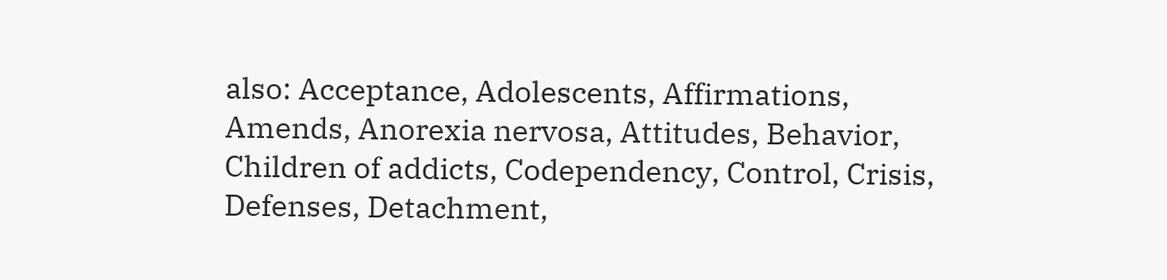also: Acceptance, Adolescents, Affirmations, Amends, Anorexia nervosa, Attitudes, Behavior, Children of addicts, Codependency, Control, Crisis, Defenses, Detachment,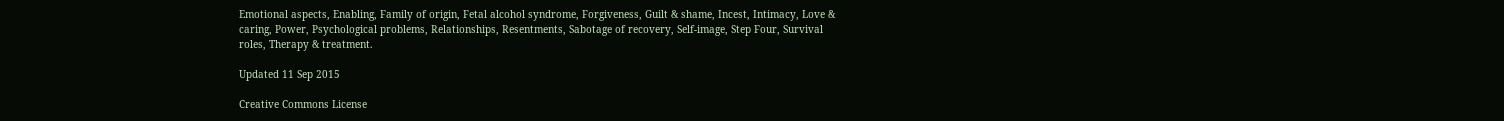Emotional aspects, Enabling, Family of origin, Fetal alcohol syndrome, Forgiveness, Guilt & shame, Incest, Intimacy, Love & caring, Power, Psychological problems, Relationships, Resentments, Sabotage of recovery, Self-image, Step Four, Survival roles, Therapy & treatment.

Updated 11 Sep 2015

Creative Commons License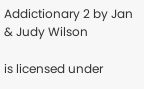Addictionary 2 by Jan & Judy Wilson

is licensed under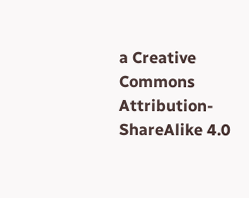a Creative Commons Attribution-ShareAlike 4.0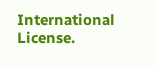International License.